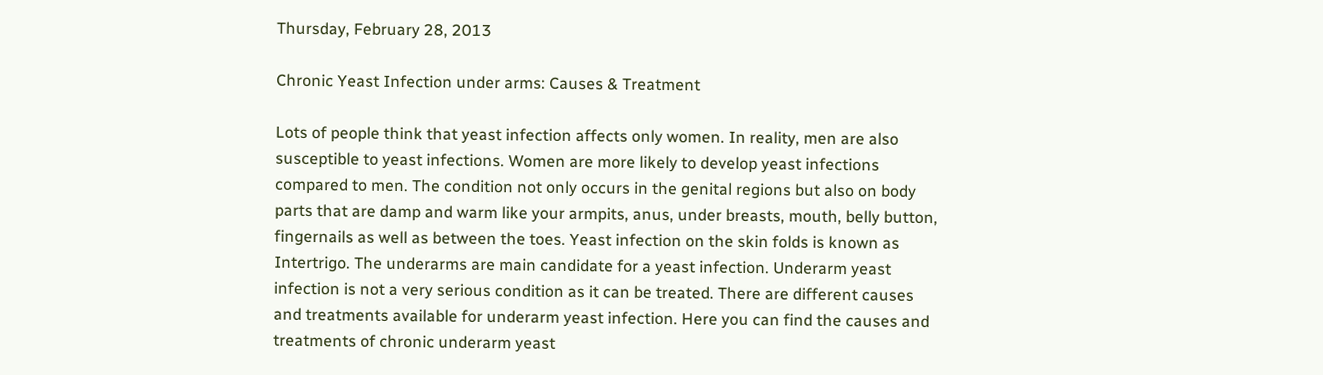Thursday, February 28, 2013

Chronic Yeast Infection under arms: Causes & Treatment

Lots of people think that yeast infection affects only women. In reality, men are also susceptible to yeast infections. Women are more likely to develop yeast infections compared to men. The condition not only occurs in the genital regions but also on body parts that are damp and warm like your armpits, anus, under breasts, mouth, belly button, fingernails as well as between the toes. Yeast infection on the skin folds is known as Intertrigo. The underarms are main candidate for a yeast infection. Underarm yeast infection is not a very serious condition as it can be treated. There are different causes and treatments available for underarm yeast infection. Here you can find the causes and treatments of chronic underarm yeast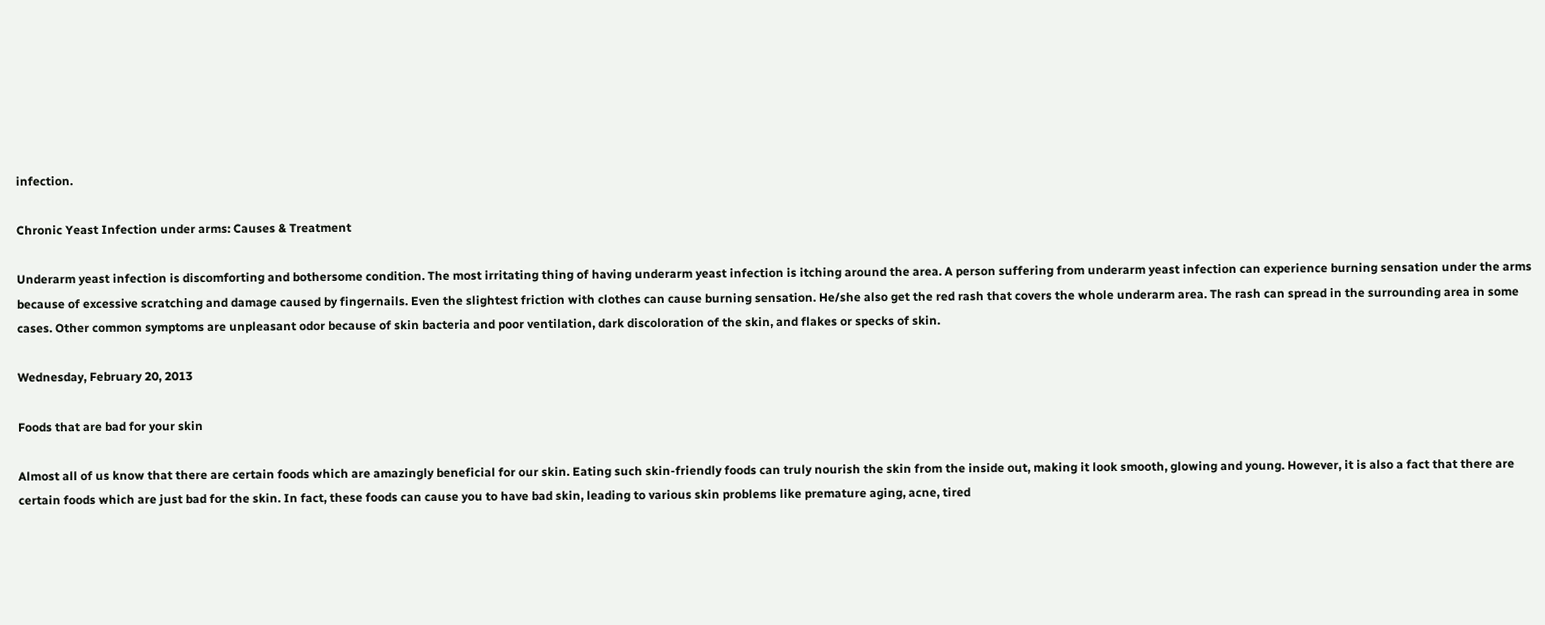infection.

Chronic Yeast Infection under arms: Causes & Treatment

Underarm yeast infection is discomforting and bothersome condition. The most irritating thing of having underarm yeast infection is itching around the area. A person suffering from underarm yeast infection can experience burning sensation under the arms because of excessive scratching and damage caused by fingernails. Even the slightest friction with clothes can cause burning sensation. He/she also get the red rash that covers the whole underarm area. The rash can spread in the surrounding area in some cases. Other common symptoms are unpleasant odor because of skin bacteria and poor ventilation, dark discoloration of the skin, and flakes or specks of skin.

Wednesday, February 20, 2013

Foods that are bad for your skin

Almost all of us know that there are certain foods which are amazingly beneficial for our skin. Eating such skin-friendly foods can truly nourish the skin from the inside out, making it look smooth, glowing and young. However, it is also a fact that there are certain foods which are just bad for the skin. In fact, these foods can cause you to have bad skin, leading to various skin problems like premature aging, acne, tired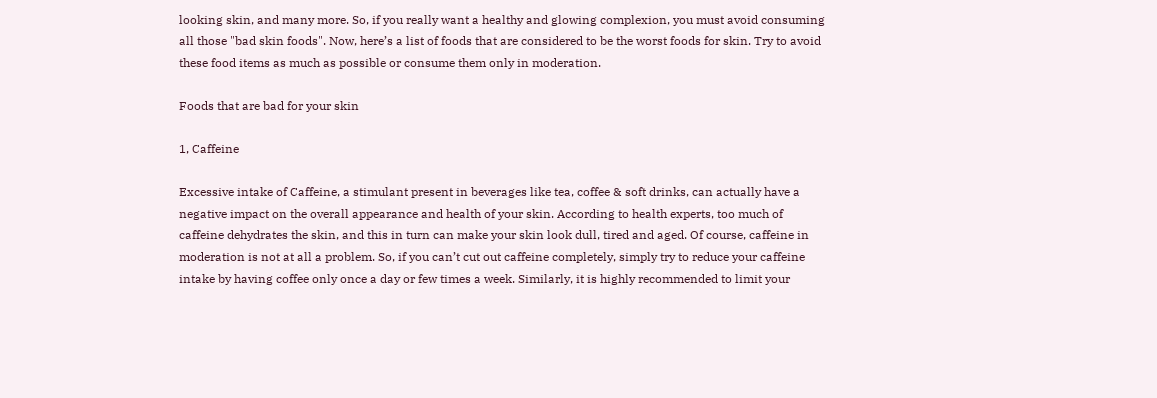looking skin, and many more. So, if you really want a healthy and glowing complexion, you must avoid consuming all those "bad skin foods". Now, here’s a list of foods that are considered to be the worst foods for skin. Try to avoid these food items as much as possible or consume them only in moderation.

Foods that are bad for your skin

1, Caffeine

Excessive intake of Caffeine, a stimulant present in beverages like tea, coffee & soft drinks, can actually have a negative impact on the overall appearance and health of your skin. According to health experts, too much of caffeine dehydrates the skin, and this in turn can make your skin look dull, tired and aged. Of course, caffeine in moderation is not at all a problem. So, if you can’t cut out caffeine completely, simply try to reduce your caffeine intake by having coffee only once a day or few times a week. Similarly, it is highly recommended to limit your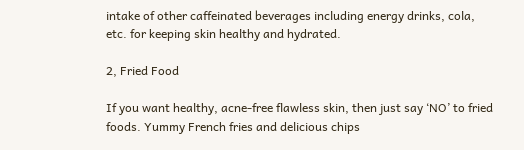intake of other caffeinated beverages including energy drinks, cola, etc. for keeping skin healthy and hydrated.

2, Fried Food

If you want healthy, acne-free flawless skin, then just say ‘NO’ to fried foods. Yummy French fries and delicious chips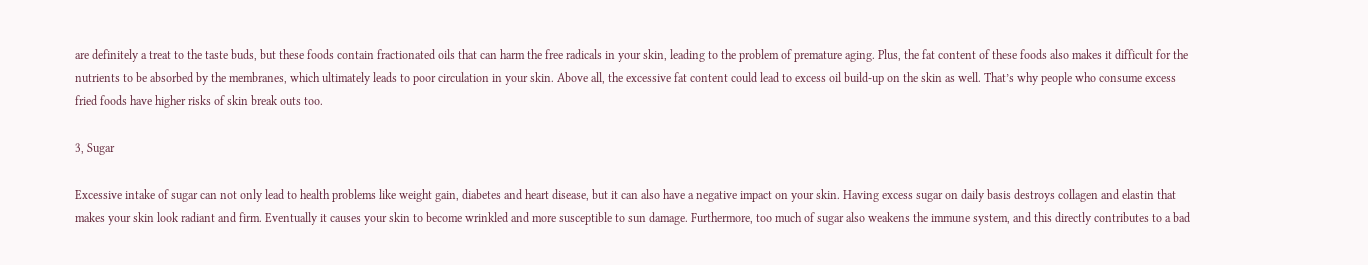are definitely a treat to the taste buds, but these foods contain fractionated oils that can harm the free radicals in your skin, leading to the problem of premature aging. Plus, the fat content of these foods also makes it difficult for the nutrients to be absorbed by the membranes, which ultimately leads to poor circulation in your skin. Above all, the excessive fat content could lead to excess oil build-up on the skin as well. That’s why people who consume excess fried foods have higher risks of skin break outs too.

3, Sugar

Excessive intake of sugar can not only lead to health problems like weight gain, diabetes and heart disease, but it can also have a negative impact on your skin. Having excess sugar on daily basis destroys collagen and elastin that makes your skin look radiant and firm. Eventually it causes your skin to become wrinkled and more susceptible to sun damage. Furthermore, too much of sugar also weakens the immune system, and this directly contributes to a bad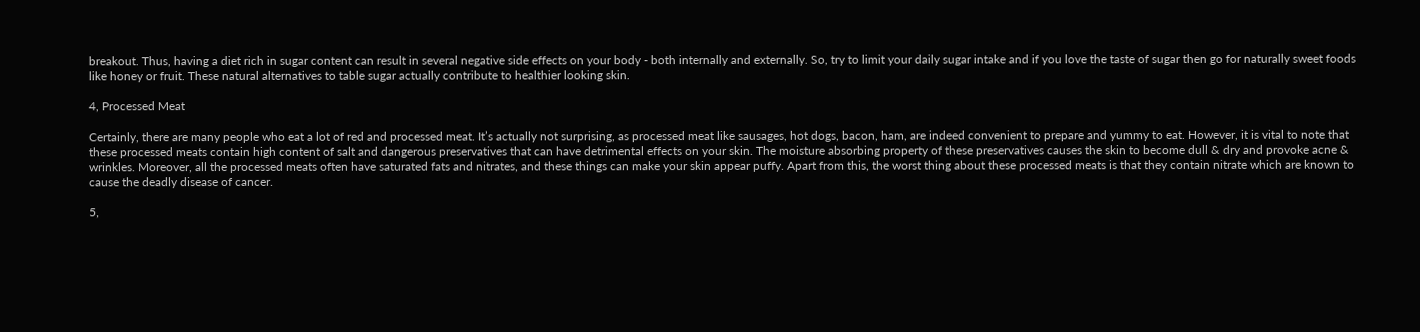breakout. Thus, having a diet rich in sugar content can result in several negative side effects on your body - both internally and externally. So, try to limit your daily sugar intake and if you love the taste of sugar then go for naturally sweet foods like honey or fruit. These natural alternatives to table sugar actually contribute to healthier looking skin.

4, Processed Meat

Certainly, there are many people who eat a lot of red and processed meat. It’s actually not surprising, as processed meat like sausages, hot dogs, bacon, ham, are indeed convenient to prepare and yummy to eat. However, it is vital to note that these processed meats contain high content of salt and dangerous preservatives that can have detrimental effects on your skin. The moisture absorbing property of these preservatives causes the skin to become dull & dry and provoke acne & wrinkles. Moreover, all the processed meats often have saturated fats and nitrates, and these things can make your skin appear puffy. Apart from this, the worst thing about these processed meats is that they contain nitrate which are known to cause the deadly disease of cancer.

5,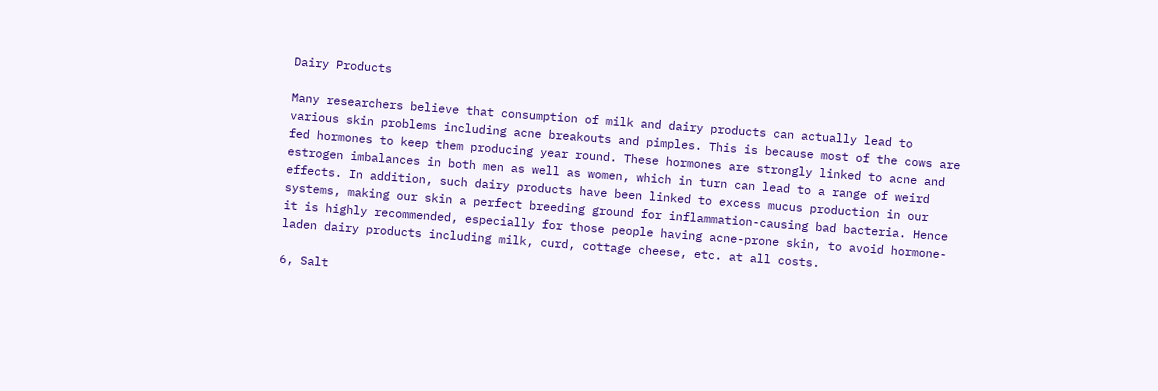Dairy Products

Many researchers believe that consumption of milk and dairy products can actually lead to various skin problems including acne breakouts and pimples. This is because most of the cows are fed hormones to keep them producing year round. These hormones are strongly linked to acne and estrogen imbalances in both men as well as women, which in turn can lead to a range of weird effects. In addition, such dairy products have been linked to excess mucus production in our systems, making our skin a perfect breeding ground for inflammation-causing bad bacteria. Hence it is highly recommended, especially for those people having acne-prone skin, to avoid hormone-laden dairy products including milk, curd, cottage cheese, etc. at all costs.

6, Salt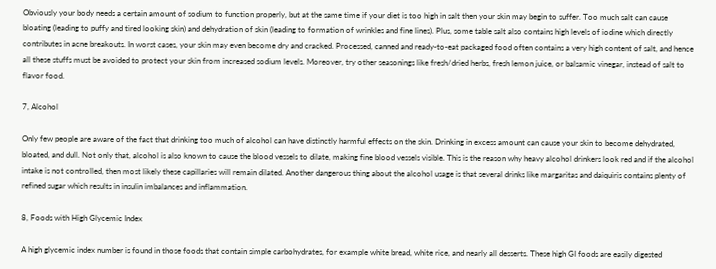Obviously your body needs a certain amount of sodium to function properly, but at the same time if your diet is too high in salt then your skin may begin to suffer. Too much salt can cause bloating (leading to puffy and tired looking skin) and dehydration of skin (leading to formation of wrinkles and fine lines). Plus, some table salt also contains high levels of iodine which directly contributes in acne breakouts. In worst cases, your skin may even become dry and cracked. Processed, canned and ready-to-eat packaged food often contains a very high content of salt, and hence all these stuffs must be avoided to protect your skin from increased sodium levels. Moreover, try other seasonings like fresh/dried herbs, fresh lemon juice, or balsamic vinegar, instead of salt to flavor food.

7, Alcohol

Only few people are aware of the fact that drinking too much of alcohol can have distinctly harmful effects on the skin. Drinking in excess amount can cause your skin to become dehydrated, bloated, and dull. Not only that, alcohol is also known to cause the blood vessels to dilate, making fine blood vessels visible. This is the reason why heavy alcohol drinkers look red and if the alcohol intake is not controlled, then most likely these capillaries will remain dilated. Another dangerous thing about the alcohol usage is that several drinks like margaritas and daiquiris contains plenty of refined sugar which results in insulin imbalances and inflammation.

8, Foods with High Glycemic Index

A high glycemic index number is found in those foods that contain simple carbohydrates, for example white bread, white rice, and nearly all desserts. These high GI foods are easily digested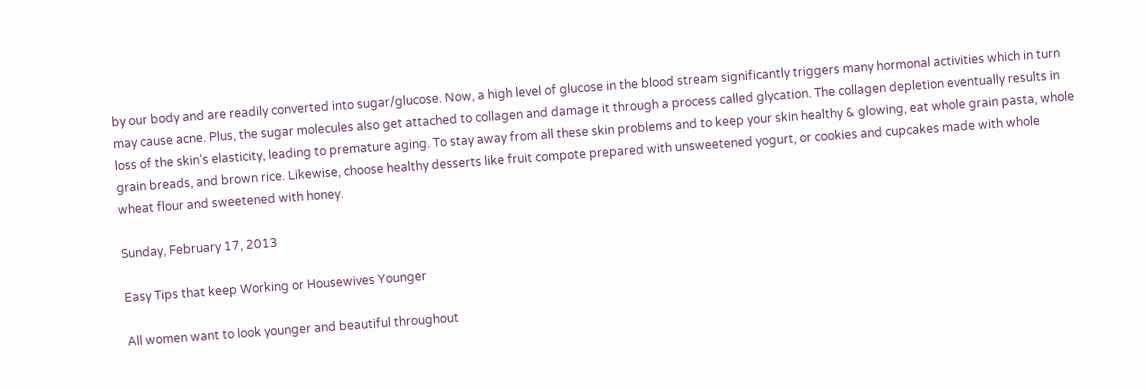by our body and are readily converted into sugar/glucose. Now, a high level of glucose in the blood stream significantly triggers many hormonal activities which in turn may cause acne. Plus, the sugar molecules also get attached to collagen and damage it through a process called glycation. The collagen depletion eventually results in loss of the skin’s elasticity, leading to premature aging. To stay away from all these skin problems and to keep your skin healthy & glowing, eat whole grain pasta, whole grain breads, and brown rice. Likewise, choose healthy desserts like fruit compote prepared with unsweetened yogurt, or cookies and cupcakes made with whole wheat flour and sweetened with honey.

Sunday, February 17, 2013

Easy Tips that keep Working or Housewives Younger

All women want to look younger and beautiful throughout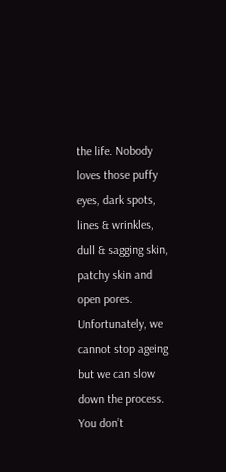the life. Nobody loves those puffy eyes, dark spots, lines & wrinkles, dull & sagging skin, patchy skin and open pores. Unfortunately, we cannot stop ageing but we can slow down the process. You don’t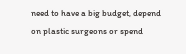need to have a big budget, depend on plastic surgeons or spend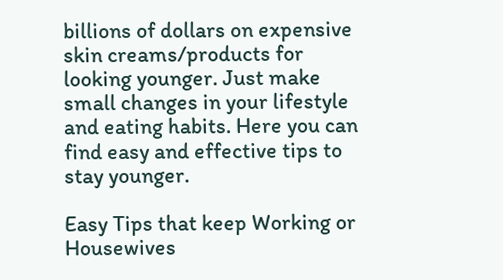billions of dollars on expensive skin creams/products for looking younger. Just make small changes in your lifestyle and eating habits. Here you can find easy and effective tips to stay younger.

Easy Tips that keep Working or Housewives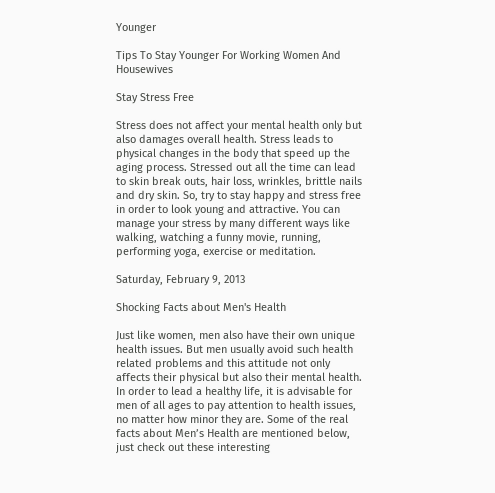Younger

Tips To Stay Younger For Working Women And Housewives

Stay Stress Free

Stress does not affect your mental health only but also damages overall health. Stress leads to physical changes in the body that speed up the aging process. Stressed out all the time can lead to skin break outs, hair loss, wrinkles, brittle nails and dry skin. So, try to stay happy and stress free in order to look young and attractive. You can manage your stress by many different ways like walking, watching a funny movie, running, performing yoga, exercise or meditation.

Saturday, February 9, 2013

Shocking Facts about Men's Health

Just like women, men also have their own unique health issues. But men usually avoid such health related problems and this attitude not only affects their physical but also their mental health. In order to lead a healthy life, it is advisable for men of all ages to pay attention to health issues, no matter how minor they are. Some of the real facts about Men’s Health are mentioned below, just check out these interesting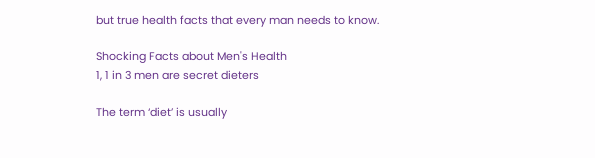but true health facts that every man needs to know.

Shocking Facts about Men's Health
1, 1 in 3 men are secret dieters

The term ‘diet’ is usually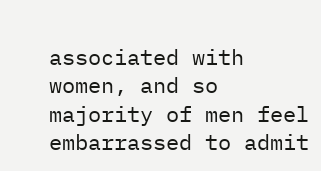associated with women, and so majority of men feel embarrassed to admit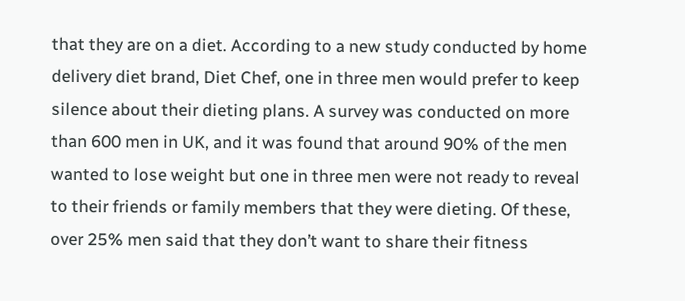that they are on a diet. According to a new study conducted by home delivery diet brand, Diet Chef, one in three men would prefer to keep silence about their dieting plans. A survey was conducted on more than 600 men in UK, and it was found that around 90% of the men wanted to lose weight but one in three men were not ready to reveal to their friends or family members that they were dieting. Of these, over 25% men said that they don’t want to share their fitness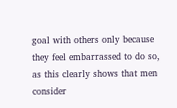goal with others only because they feel embarrassed to do so, as this clearly shows that men consider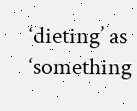‘dieting’ as ‘something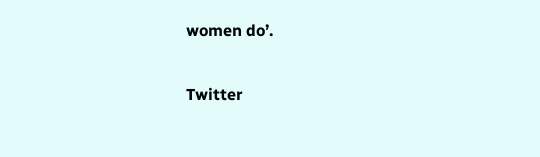women do’.

Twitter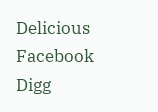Delicious Facebook Digg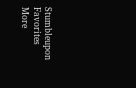Stumbleupon Favorites More